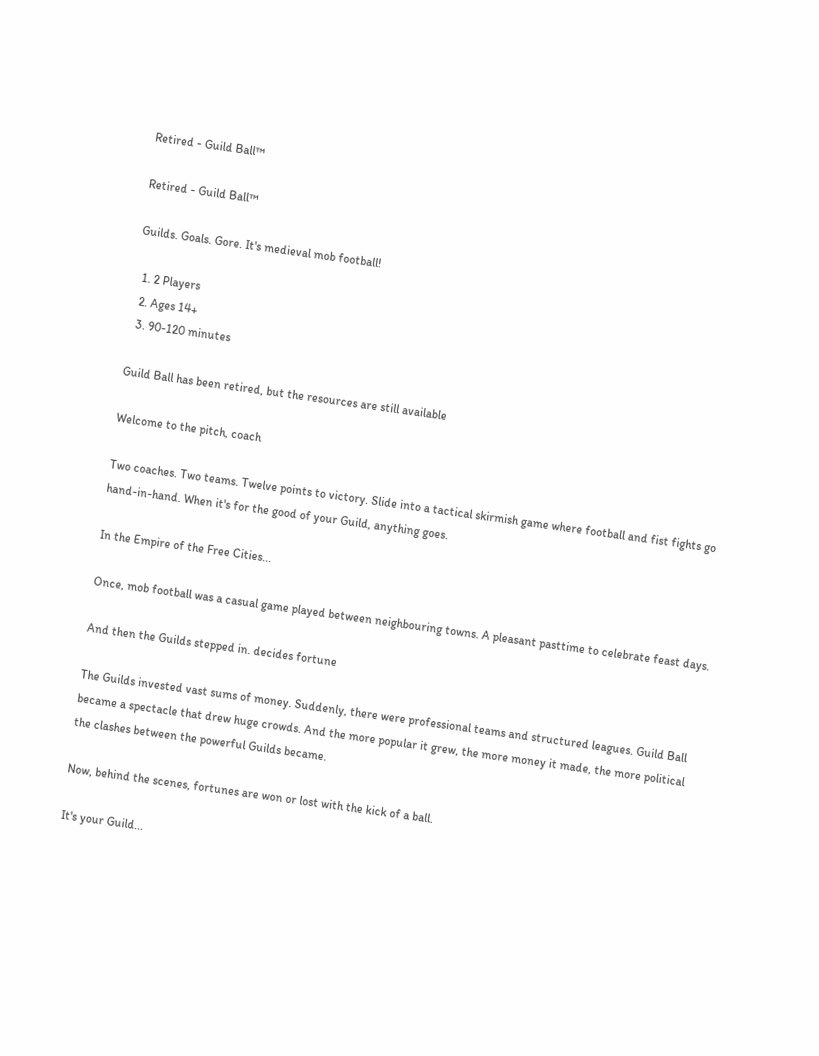Retired - Guild Ball™

Retired - Guild Ball™

Guilds. Goals. Gore. It's medieval mob football!

  1. 2 Players
  2. Ages 14+
  3. 90-120 minutes

Guild Ball has been retired, but the resources are still available

Welcome to the pitch, coach

Two coaches. Two teams. Twelve points to victory. Slide into a tactical skirmish game where football and fist fights go hand-in-hand. When it's for the good of your Guild, anything goes.

In the Empire of the Free Cities...

Once, mob football was a casual game played between neighbouring towns. A pleasant pasttime to celebrate feast days.

And then the Guilds stepped in. decides fortune

The Guilds invested vast sums of money. Suddenly, there were professional teams and structured leagues. Guild Ball became a spectacle that drew huge crowds. And the more popular it grew, the more money it made, the more political the clashes between the powerful Guilds became.

Now, behind the scenes, fortunes are won or lost with the kick of a ball.

It's your Guild...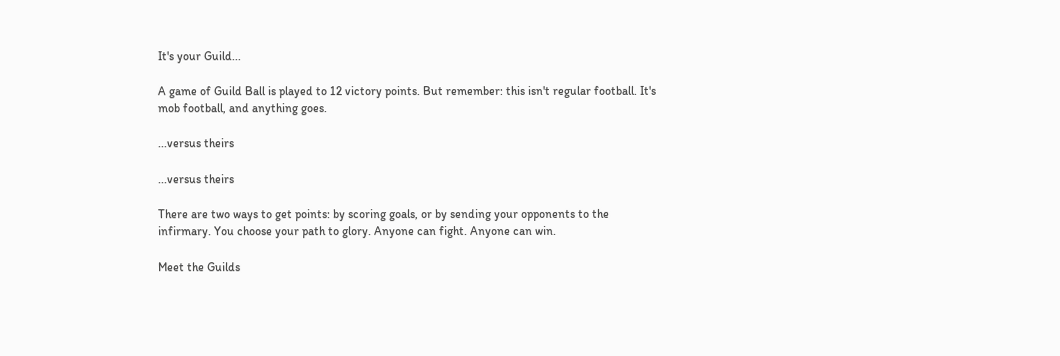It's your Guild...

A game of Guild Ball is played to 12 victory points. But remember: this isn't regular football. It's mob football, and anything goes.

...versus theirs

...versus theirs

There are two ways to get points: by scoring goals, or by sending your opponents to the infirmary. You choose your path to glory. Anyone can fight. Anyone can win.

Meet the Guilds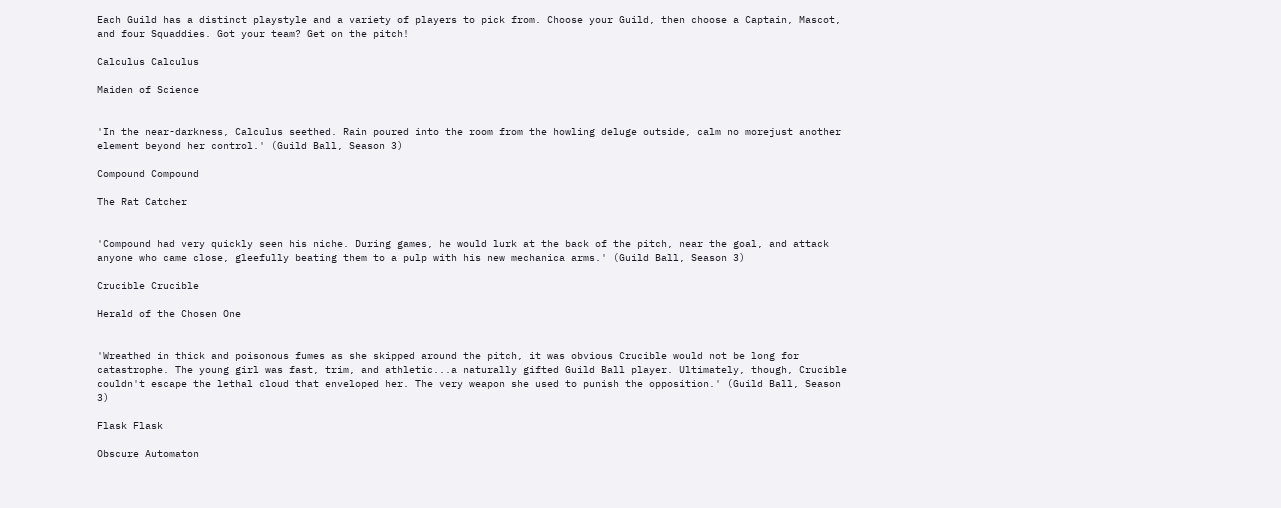Each Guild has a distinct playstyle and a variety of players to pick from. Choose your Guild, then choose a Captain, Mascot, and four Squaddies. Got your team? Get on the pitch!

Calculus Calculus

Maiden of Science


'In the near-darkness, Calculus seethed. Rain poured into the room from the howling deluge outside, calm no morejust another element beyond her control.' (Guild Ball, Season 3)

Compound Compound

The Rat Catcher


'Compound had very quickly seen his niche. During games, he would lurk at the back of the pitch, near the goal, and attack anyone who came close, gleefully beating them to a pulp with his new mechanica arms.' (Guild Ball, Season 3)

Crucible Crucible

Herald of the Chosen One


'Wreathed in thick and poisonous fumes as she skipped around the pitch, it was obvious Crucible would not be long for catastrophe. The young girl was fast, trim, and athletic...a naturally gifted Guild Ball player. Ultimately, though, Crucible couldn't escape the lethal cloud that enveloped her. The very weapon she used to punish the opposition.' (Guild Ball, Season 3)

Flask Flask

Obscure Automaton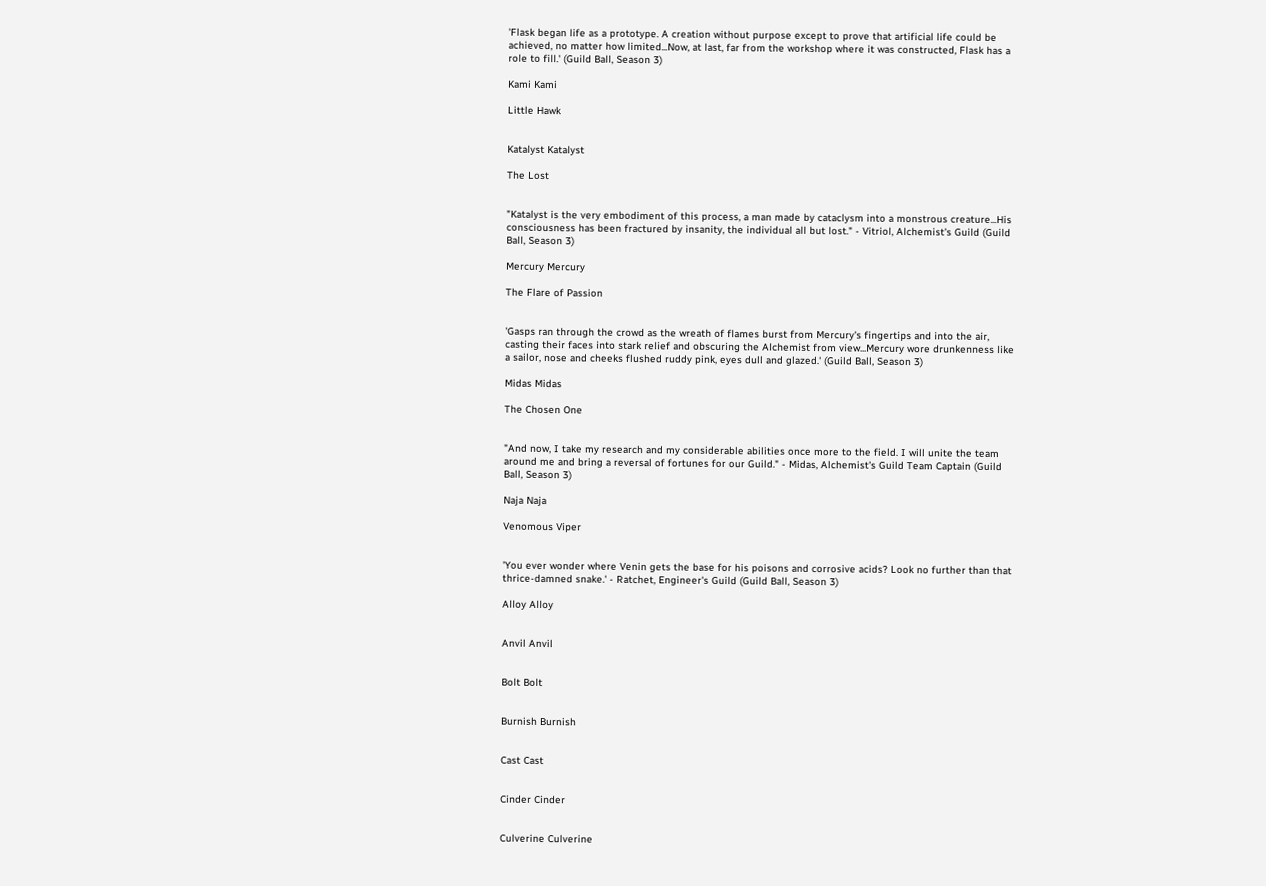'Flask began life as a prototype. A creation without purpose except to prove that artificial life could be achieved, no matter how limited...Now, at last, far from the workshop where it was constructed, Flask has a role to fill.' (Guild Ball, Season 3)

Kami Kami

Little Hawk


Katalyst Katalyst

The Lost


"Katalyst is the very embodiment of this process, a man made by cataclysm into a monstrous creature...His consciousness has been fractured by insanity, the individual all but lost." - Vitriol, Alchemist's Guild (Guild Ball, Season 3)

Mercury Mercury

The Flare of Passion


'Gasps ran through the crowd as the wreath of flames burst from Mercury's fingertips and into the air, casting their faces into stark relief and obscuring the Alchemist from view...Mercury wore drunkenness like a sailor, nose and cheeks flushed ruddy pink, eyes dull and glazed.' (Guild Ball, Season 3)

Midas Midas

The Chosen One


"And now, I take my research and my considerable abilities once more to the field. I will unite the team around me and bring a reversal of fortunes for our Guild." - Midas, Alchemist's Guild Team Captain (Guild Ball, Season 3)

Naja Naja

Venomous Viper


'You ever wonder where Venin gets the base for his poisons and corrosive acids? Look no further than that thrice-damned snake.' - Ratchet, Engineer's Guild (Guild Ball, Season 3)

Alloy Alloy


Anvil Anvil


Bolt Bolt


Burnish Burnish


Cast Cast


Cinder Cinder


Culverine Culverine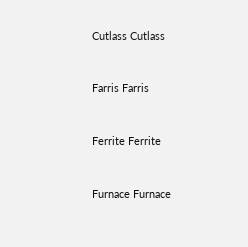Cutlass Cutlass


Farris Farris


Ferrite Ferrite


Furnace Furnace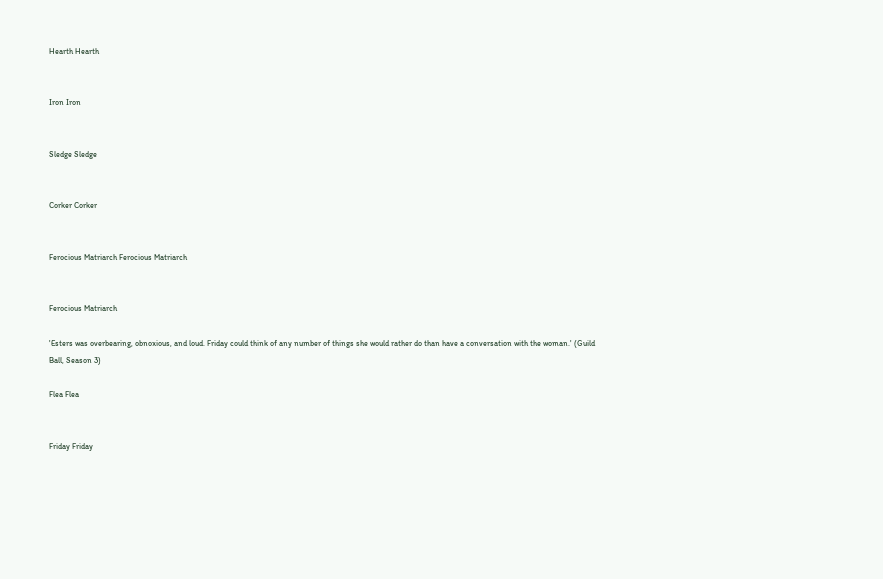Hearth Hearth


Iron Iron


Sledge Sledge


Corker Corker


Ferocious Matriarch Ferocious Matriarch


Ferocious Matriarch

'Esters was overbearing, obnoxious, and loud. Friday could think of any number of things she would rather do than have a conversation with the woman.' (Guild Ball, Season 3)

Flea Flea


Friday Friday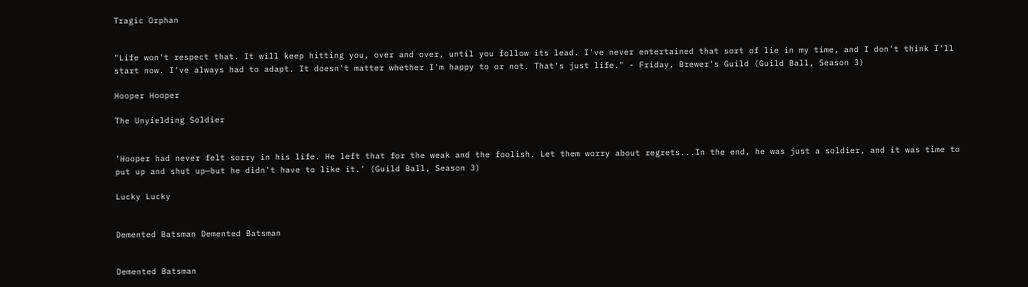Tragic Orphan


"Life won't respect that. It will keep hitting you, over and over, until you follow its lead. I've never entertained that sort of lie in my time, and I don't think I'll start now. I've always had to adapt. It doesn't matter whether I'm happy to or not. That's just life." - Friday, Brewer's Guild (Guild Ball, Season 3)

Hooper Hooper

The Unyielding Soldier


'Hooper had never felt sorry in his life. He left that for the weak and the foolish. Let them worry about regrets...In the end, he was just a soldier, and it was time to put up and shut up—but he didn't have to like it.' (Guild Ball, Season 3)

Lucky Lucky


Demented Batsman Demented Batsman


Demented Batsman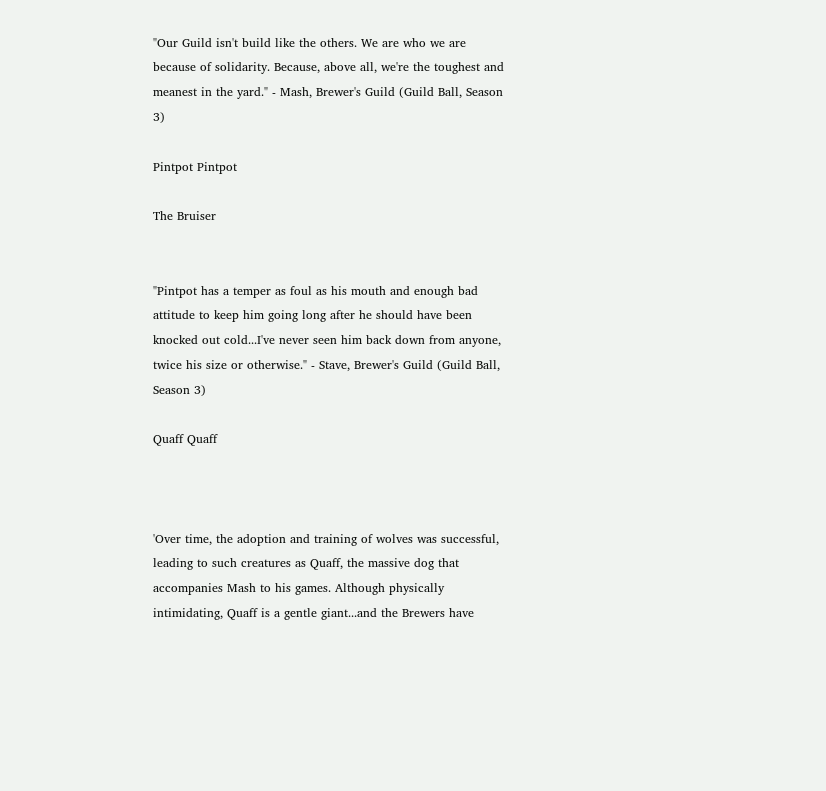"Our Guild isn't build like the others. We are who we are because of solidarity. Because, above all, we're the toughest and meanest in the yard." - Mash, Brewer's Guild (Guild Ball, Season 3)

Pintpot Pintpot

The Bruiser


"Pintpot has a temper as foul as his mouth and enough bad attitude to keep him going long after he should have been knocked out cold...I've never seen him back down from anyone, twice his size or otherwise." - Stave, Brewer's Guild (Guild Ball, Season 3)

Quaff Quaff



'Over time, the adoption and training of wolves was successful, leading to such creatures as Quaff, the massive dog that accompanies Mash to his games. Although physically intimidating, Quaff is a gentle giant...and the Brewers have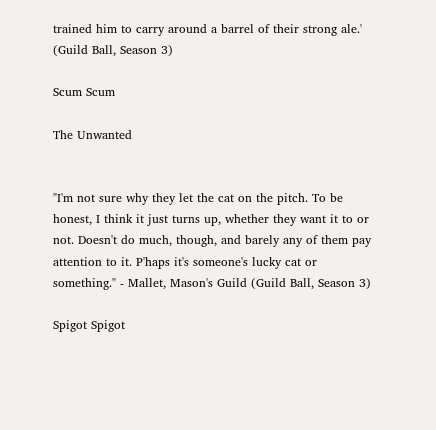trained him to carry around a barrel of their strong ale.' (Guild Ball, Season 3)

Scum Scum

The Unwanted


"I'm not sure why they let the cat on the pitch. To be honest, I think it just turns up, whether they want it to or not. Doesn't do much, though, and barely any of them pay attention to it. P'haps it's someone's lucky cat or something." - Mallet, Mason's Guild (Guild Ball, Season 3)

Spigot Spigot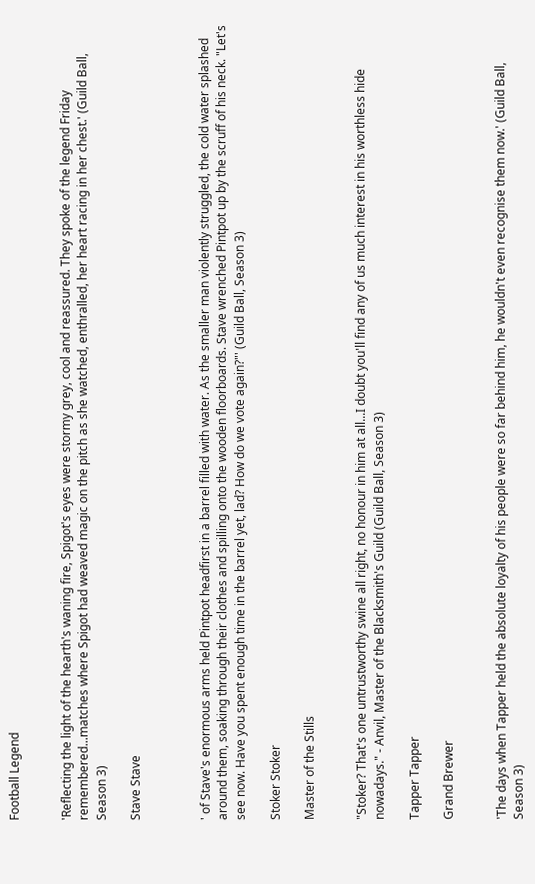Football Legend


'Reflecting the light of the hearth's waning fire, Spigot's eyes were stormy grey, cool and reassured. They spoke of the legend Friday remembered...matches where Spigot had weaved magic on the pitch as she watched, enthralled, her heart racing in her chest.' (Guild Ball, Season 3)

Stave Stave



' of Stave's enormous arms held Pintpot headfirst in a barrel filled with water. As the smaller man violently struggled, the cold water splashed around them, soaking through their clothes and spilling onto the wooden floorboards. Stave wrenched Pintpot up by the scruff of his neck. "Let's see now. Have you spent enough time in the barrel yet, lad? How do we vote again?"' (Guild Ball, Season 3)

Stoker Stoker

Master of the Stills


"Stoker? That's one untrustworthy swine all right, no honour in him at all...I doubt you'll find any of us much interest in his worthless hide nowadays." - Anvil, Master of the Blacksmith's Guild (Guild Ball, Season 3)

Tapper Tapper

Grand Brewer


'The days when Tapper held the absolute loyalty of his people were so far behind him, he wouldn't even recognise them now.' (Guild Ball, Season 3)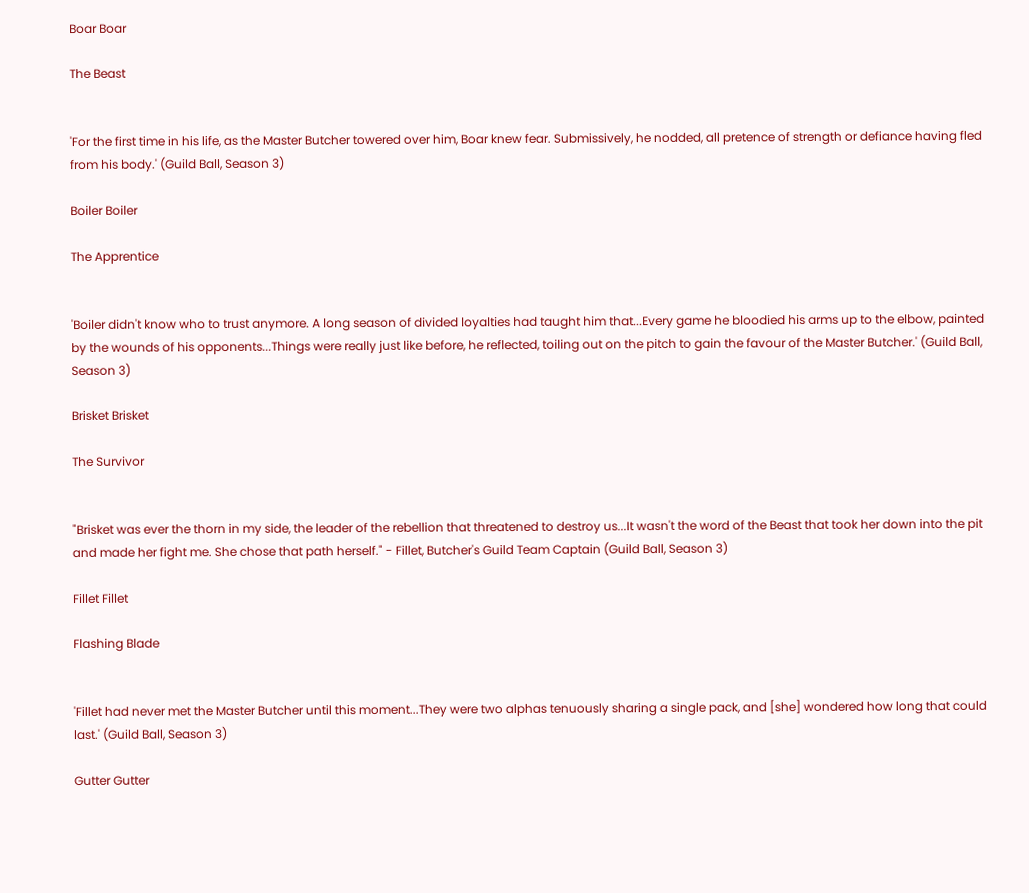Boar Boar

The Beast


'For the first time in his life, as the Master Butcher towered over him, Boar knew fear. Submissively, he nodded, all pretence of strength or defiance having fled from his body.' (Guild Ball, Season 3)

Boiler Boiler

The Apprentice


'Boiler didn't know who to trust anymore. A long season of divided loyalties had taught him that...Every game he bloodied his arms up to the elbow, painted by the wounds of his opponents...Things were really just like before, he reflected, toiling out on the pitch to gain the favour of the Master Butcher.' (Guild Ball, Season 3)

Brisket Brisket

The Survivor


"Brisket was ever the thorn in my side, the leader of the rebellion that threatened to destroy us...It wasn't the word of the Beast that took her down into the pit and made her fight me. She chose that path herself." - Fillet, Butcher's Guild Team Captain (Guild Ball, Season 3)

Fillet Fillet

Flashing Blade


'Fillet had never met the Master Butcher until this moment...They were two alphas tenuously sharing a single pack, and [she] wondered how long that could last.' (Guild Ball, Season 3)

Gutter Gutter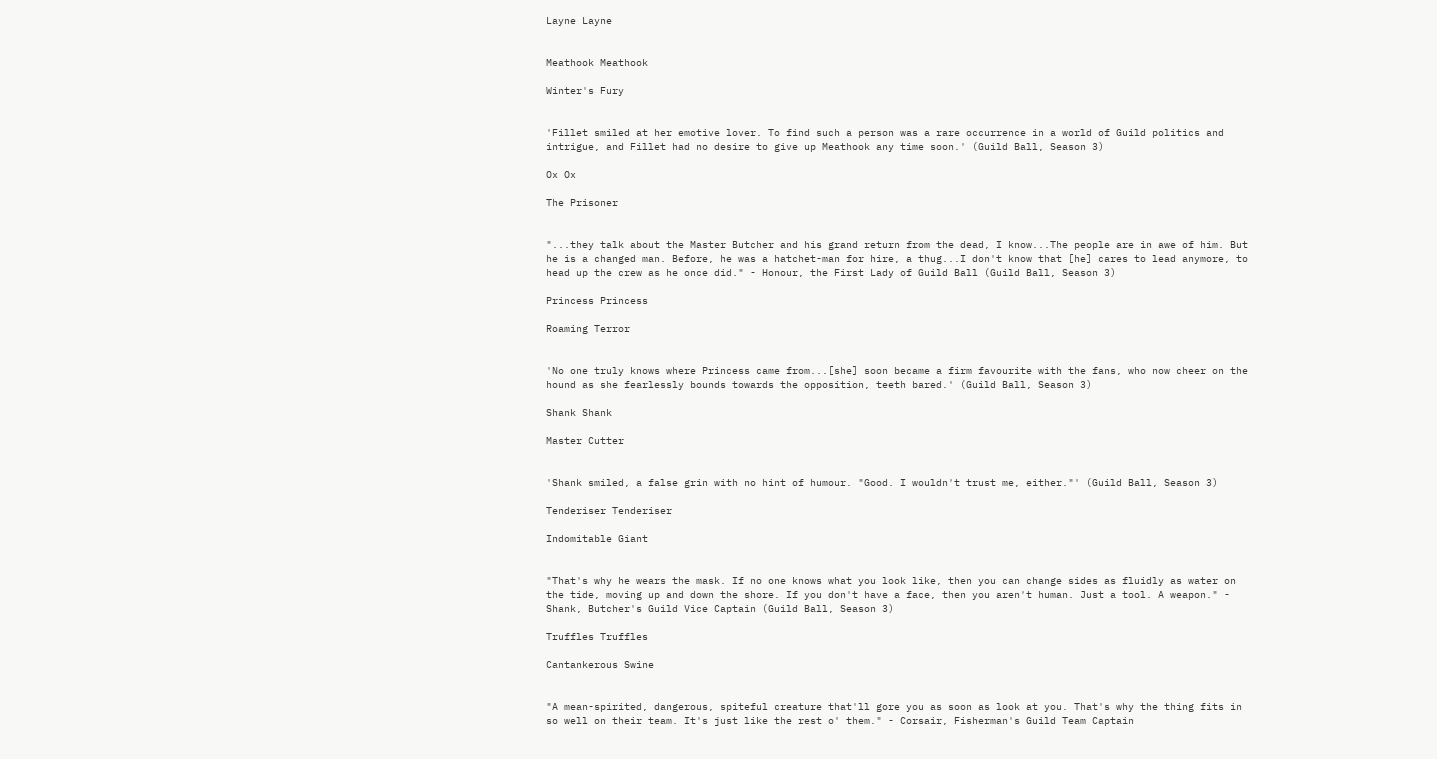Layne Layne


Meathook Meathook

Winter's Fury


'Fillet smiled at her emotive lover. To find such a person was a rare occurrence in a world of Guild politics and intrigue, and Fillet had no desire to give up Meathook any time soon.' (Guild Ball, Season 3)

Ox Ox

The Prisoner


"...they talk about the Master Butcher and his grand return from the dead, I know...The people are in awe of him. But he is a changed man. Before, he was a hatchet-man for hire, a thug...I don't know that [he] cares to lead anymore, to head up the crew as he once did." - Honour, the First Lady of Guild Ball (Guild Ball, Season 3)

Princess Princess

Roaming Terror


'No one truly knows where Princess came from...[she] soon became a firm favourite with the fans, who now cheer on the hound as she fearlessly bounds towards the opposition, teeth bared.' (Guild Ball, Season 3)

Shank Shank

Master Cutter


'Shank smiled, a false grin with no hint of humour. "Good. I wouldn't trust me, either."' (Guild Ball, Season 3)

Tenderiser Tenderiser

Indomitable Giant


"That's why he wears the mask. If no one knows what you look like, then you can change sides as fluidly as water on the tide, moving up and down the shore. If you don't have a face, then you aren't human. Just a tool. A weapon." - Shank, Butcher's Guild Vice Captain (Guild Ball, Season 3)

Truffles Truffles

Cantankerous Swine


"A mean-spirited, dangerous, spiteful creature that'll gore you as soon as look at you. That's why the thing fits in so well on their team. It's just like the rest o' them." - Corsair, Fisherman's Guild Team Captain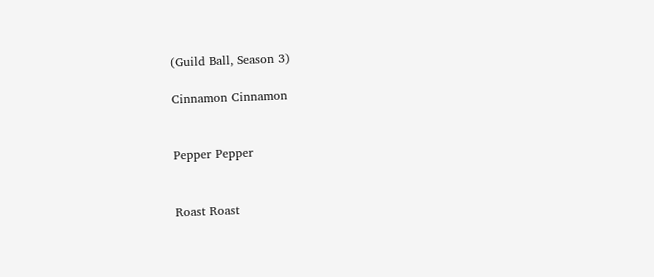(Guild Ball, Season 3)

Cinnamon Cinnamon


Pepper Pepper


Roast Roast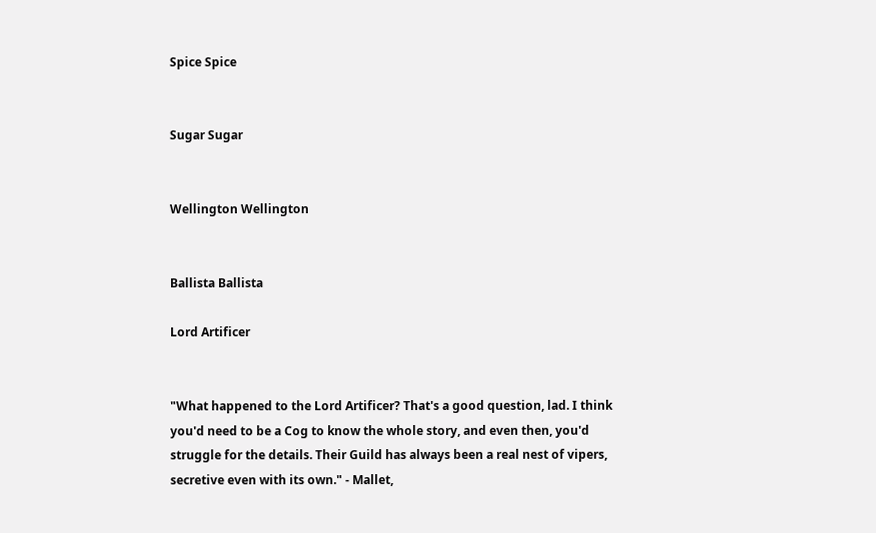Spice Spice


Sugar Sugar


Wellington Wellington


Ballista Ballista

Lord Artificer


"What happened to the Lord Artificer? That's a good question, lad. I think you'd need to be a Cog to know the whole story, and even then, you'd struggle for the details. Their Guild has always been a real nest of vipers, secretive even with its own." - Mallet,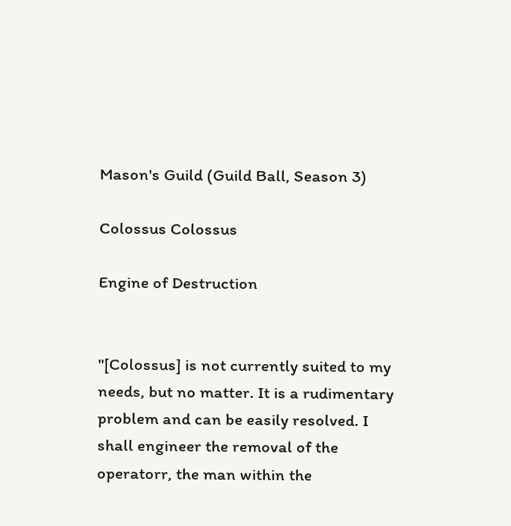Mason's Guild (Guild Ball, Season 3)

Colossus Colossus

Engine of Destruction


"[Colossus] is not currently suited to my needs, but no matter. It is a rudimentary problem and can be easily resolved. I shall engineer the removal of the operatorr, the man within the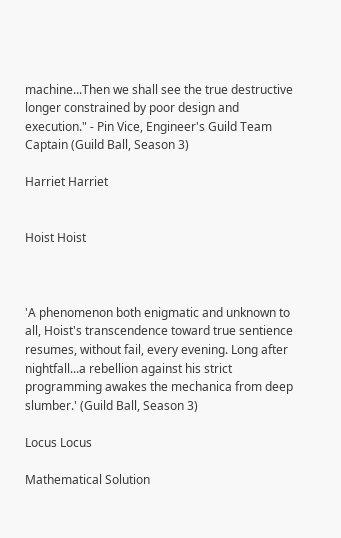machine...Then we shall see the true destructive longer constrained by poor design and execution." - Pin Vice, Engineer's Guild Team Captain (Guild Ball, Season 3)

Harriet Harriet


Hoist Hoist



'A phenomenon both enigmatic and unknown to all, Hoist's transcendence toward true sentience resumes, without fail, every evening. Long after nightfall...a rebellion against his strict programming awakes the mechanica from deep slumber.' (Guild Ball, Season 3)

Locus Locus

Mathematical Solution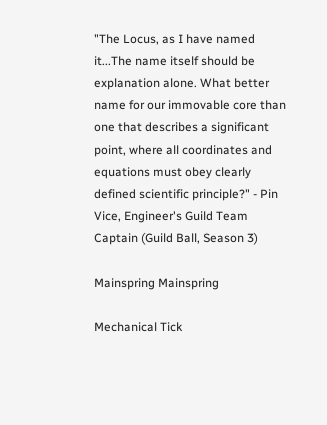"The Locus, as I have named it...The name itself should be explanation alone. What better name for our immovable core than one that describes a significant point, where all coordinates and equations must obey clearly defined scientific principle?" - Pin Vice, Engineer's Guild Team Captain (Guild Ball, Season 3)

Mainspring Mainspring

Mechanical Tick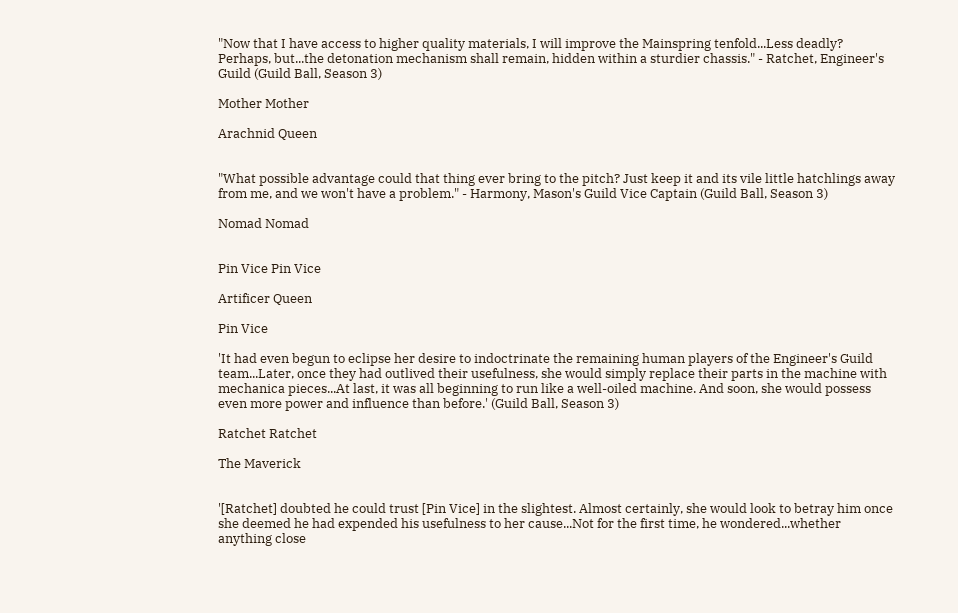"Now that I have access to higher quality materials, I will improve the Mainspring tenfold...Less deadly? Perhaps, but...the detonation mechanism shall remain, hidden within a sturdier chassis." - Ratchet, Engineer's Guild (Guild Ball, Season 3)

Mother Mother

Arachnid Queen


"What possible advantage could that thing ever bring to the pitch? Just keep it and its vile little hatchlings away from me, and we won't have a problem." - Harmony, Mason's Guild Vice Captain (Guild Ball, Season 3)

Nomad Nomad


Pin Vice Pin Vice

Artificer Queen

Pin Vice

'It had even begun to eclipse her desire to indoctrinate the remaining human players of the Engineer's Guild team...Later, once they had outlived their usefulness, she would simply replace their parts in the machine with mechanica pieces...At last, it was all beginning to run like a well-oiled machine. And soon, she would possess even more power and influence than before.' (Guild Ball, Season 3)

Ratchet Ratchet

The Maverick


'[Ratchet] doubted he could trust [Pin Vice] in the slightest. Almost certainly, she would look to betray him once she deemed he had expended his usefulness to her cause...Not for the first time, he wondered...whether anything close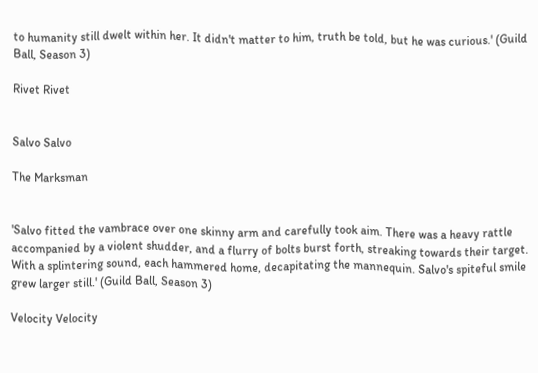to humanity still dwelt within her. It didn't matter to him, truth be told, but he was curious.' (Guild Ball, Season 3)

Rivet Rivet


Salvo Salvo

The Marksman


'Salvo fitted the vambrace over one skinny arm and carefully took aim. There was a heavy rattle accompanied by a violent shudder, and a flurry of bolts burst forth, streaking towards their target. With a splintering sound, each hammered home, decapitating the mannequin. Salvo's spiteful smile grew larger still.' (Guild Ball, Season 3)

Velocity Velocity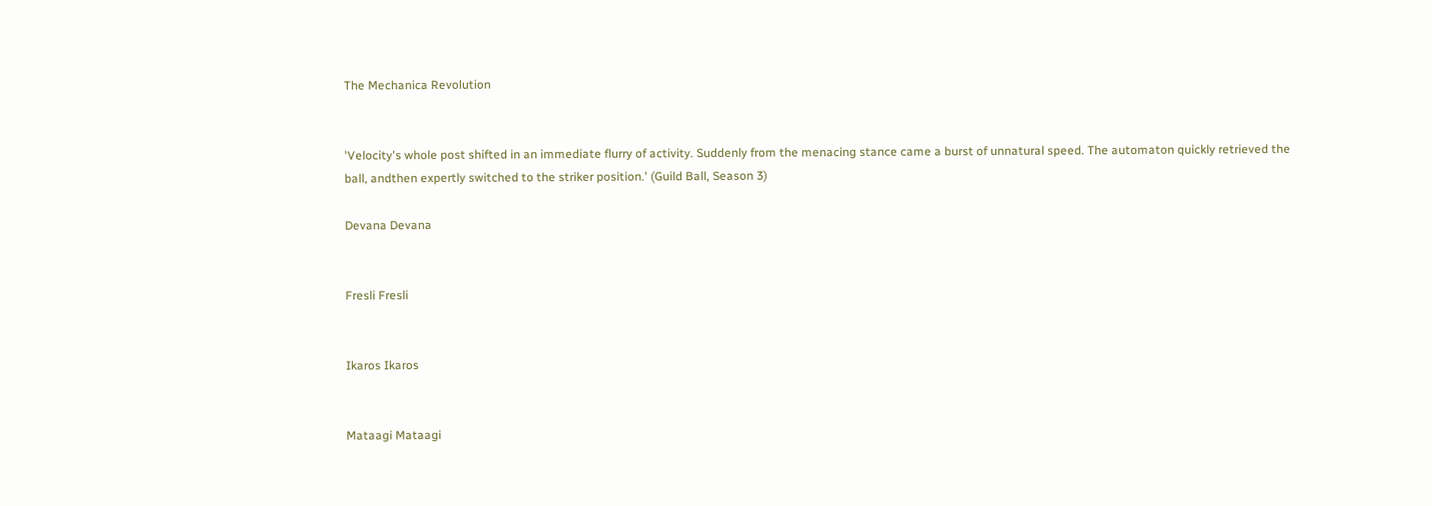The Mechanica Revolution


'Velocity's whole post shifted in an immediate flurry of activity. Suddenly from the menacing stance came a burst of unnatural speed. The automaton quickly retrieved the ball, andthen expertly switched to the striker position.' (Guild Ball, Season 3)

Devana Devana


Fresli Fresli


Ikaros Ikaros


Mataagi Mataagi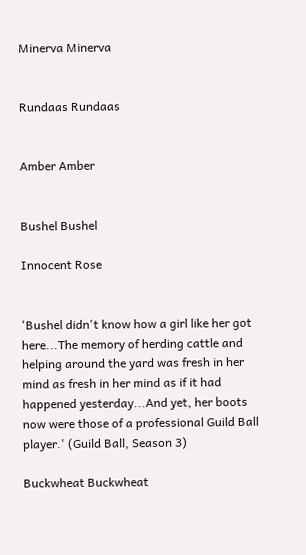Minerva Minerva


Rundaas Rundaas


Amber Amber


Bushel Bushel

Innocent Rose


'Bushel didn't know how a girl like her got here...The memory of herding cattle and helping around the yard was fresh in her mind as fresh in her mind as if it had happened yesterday...And yet, her boots now were those of a professional Guild Ball player.' (Guild Ball, Season 3)

Buckwheat Buckwheat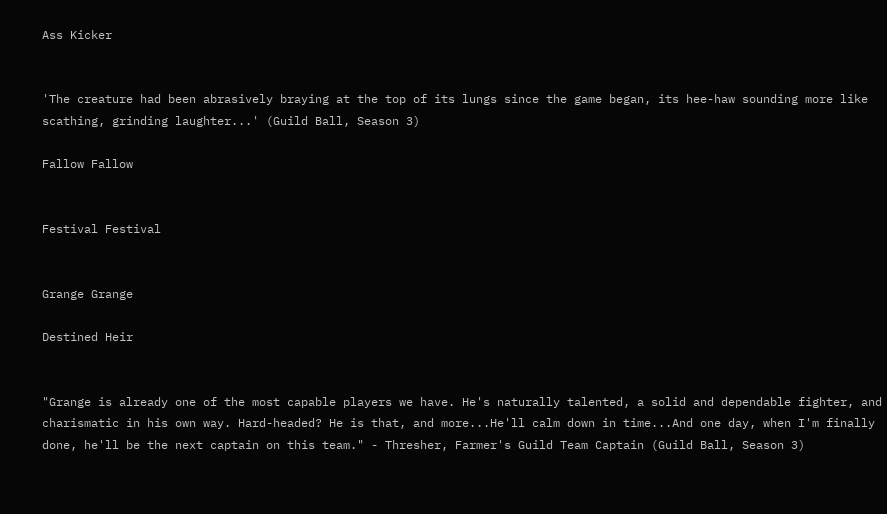Ass Kicker


'The creature had been abrasively braying at the top of its lungs since the game began, its hee-haw sounding more like scathing, grinding laughter...' (Guild Ball, Season 3)

Fallow Fallow


Festival Festival


Grange Grange

Destined Heir


"Grange is already one of the most capable players we have. He's naturally talented, a solid and dependable fighter, and charismatic in his own way. Hard-headed? He is that, and more...He'll calm down in time...And one day, when I'm finally done, he'll be the next captain on this team." - Thresher, Farmer's Guild Team Captain (Guild Ball, Season 3)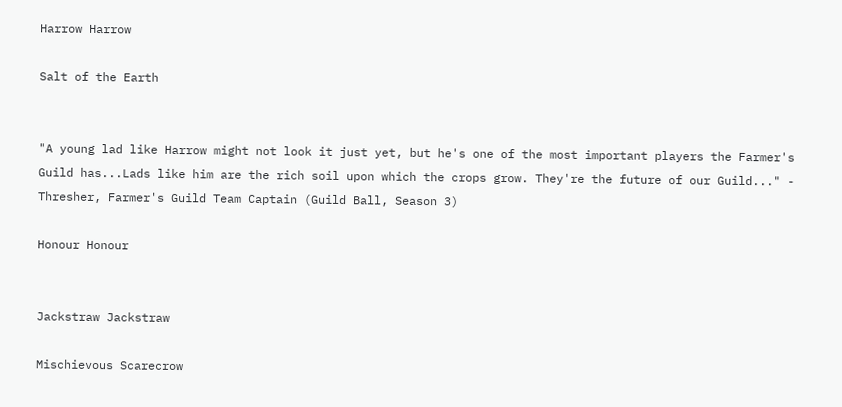Harrow Harrow

Salt of the Earth


"A young lad like Harrow might not look it just yet, but he's one of the most important players the Farmer's Guild has...Lads like him are the rich soil upon which the crops grow. They're the future of our Guild..." - Thresher, Farmer's Guild Team Captain (Guild Ball, Season 3)

Honour Honour


Jackstraw Jackstraw

Mischievous Scarecrow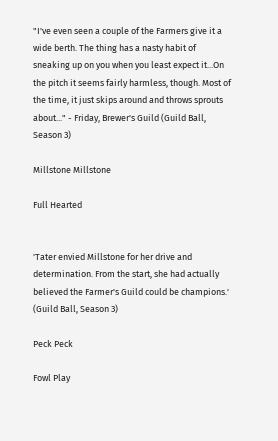"I've even seen a couple of the Farmers give it a wide berth. The thing has a nasty habit of sneaking up on you when you least expect it...On the pitch it seems fairly harmless, though. Most of the time, it just skips around and throws sprouts about..." - Friday, Brewer's Guild (Guild Ball, Season 3)

Millstone Millstone

Full Hearted


'Tater envied Millstone for her drive and determination. From the start, she had actually believed the Farmer's Guild could be champions.' (Guild Ball, Season 3)

Peck Peck

Fowl Play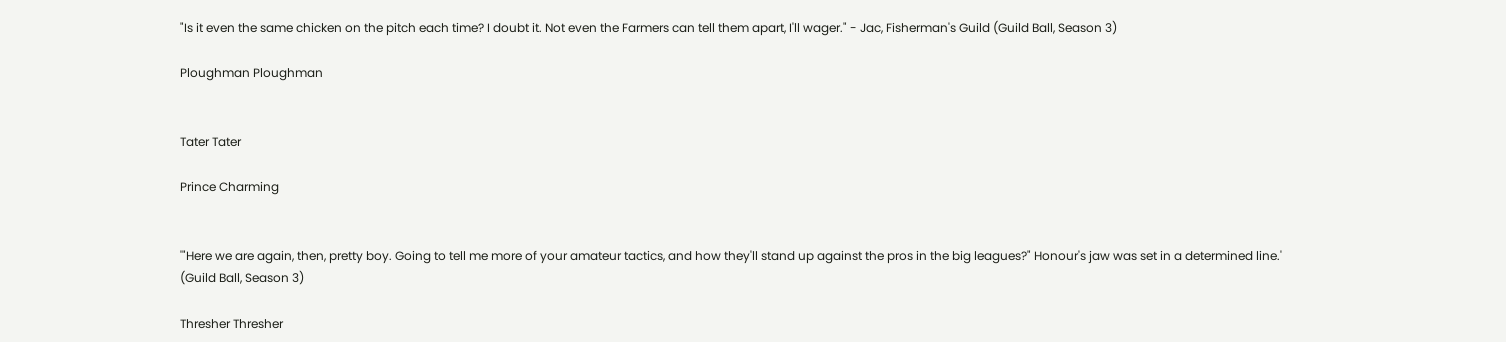"Is it even the same chicken on the pitch each time? I doubt it. Not even the Farmers can tell them apart, I'll wager." - Jac, Fisherman's Guild (Guild Ball, Season 3)

Ploughman Ploughman


Tater Tater

Prince Charming


'"Here we are again, then, pretty boy. Going to tell me more of your amateur tactics, and how they'll stand up against the pros in the big leagues?" Honour's jaw was set in a determined line.' (Guild Ball, Season 3)

Thresher Thresher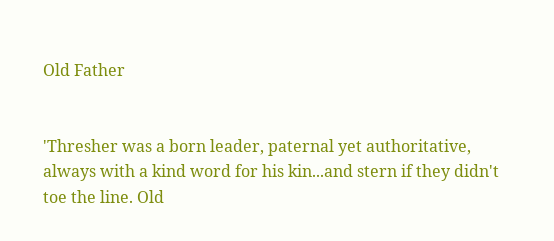Old Father


'Thresher was a born leader, paternal yet authoritative, always with a kind word for his kin...and stern if they didn't toe the line. Old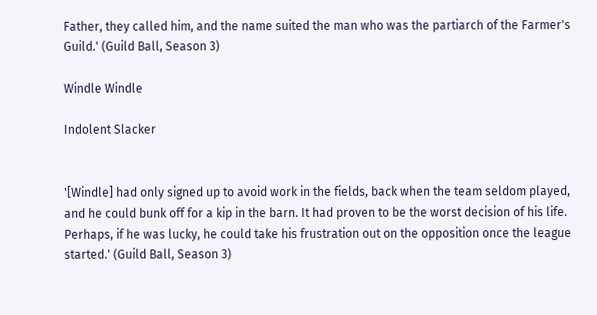Father, they called him, and the name suited the man who was the partiarch of the Farmer's Guild.' (Guild Ball, Season 3)

Windle Windle

Indolent Slacker


'[Windle] had only signed up to avoid work in the fields, back when the team seldom played, and he could bunk off for a kip in the barn. It had proven to be the worst decision of his life. Perhaps, if he was lucky, he could take his frustration out on the opposition once the league started.' (Guild Ball, Season 3)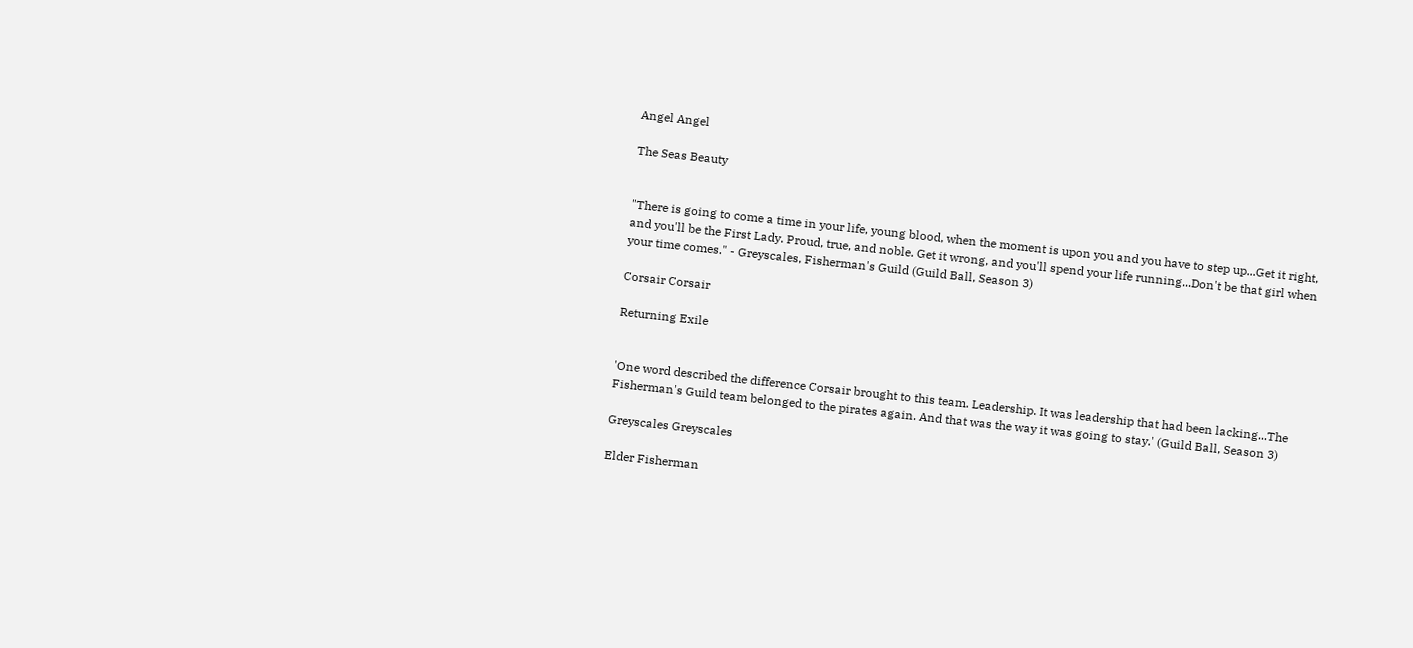Angel Angel

The Seas Beauty


"There is going to come a time in your life, young blood, when the moment is upon you and you have to step up...Get it right, and you'll be the First Lady. Proud, true, and noble. Get it wrong, and you'll spend your life running...Don't be that girl when your time comes." - Greyscales, Fisherman's Guild (Guild Ball, Season 3)

Corsair Corsair

Returning Exile


'One word described the difference Corsair brought to this team. Leadership. It was leadership that had been lacking...The Fisherman's Guild team belonged to the pirates again. And that was the way it was going to stay.' (Guild Ball, Season 3)

Greyscales Greyscales

Elder Fisherman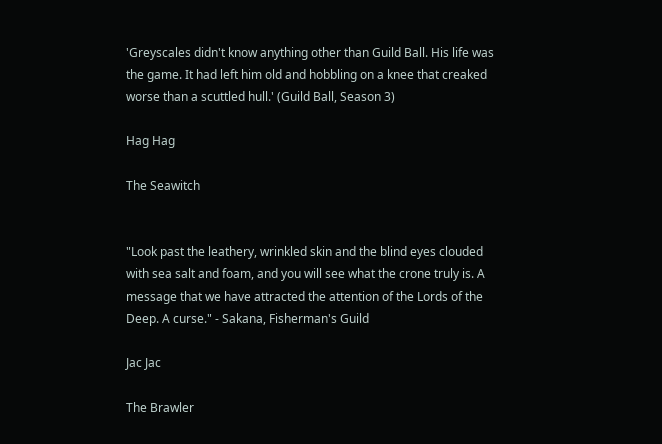'Greyscales didn't know anything other than Guild Ball. His life was the game. It had left him old and hobbling on a knee that creaked worse than a scuttled hull.' (Guild Ball, Season 3)

Hag Hag

The Seawitch


"Look past the leathery, wrinkled skin and the blind eyes clouded with sea salt and foam, and you will see what the crone truly is. A message that we have attracted the attention of the Lords of the Deep. A curse." - Sakana, Fisherman's Guild

Jac Jac

The Brawler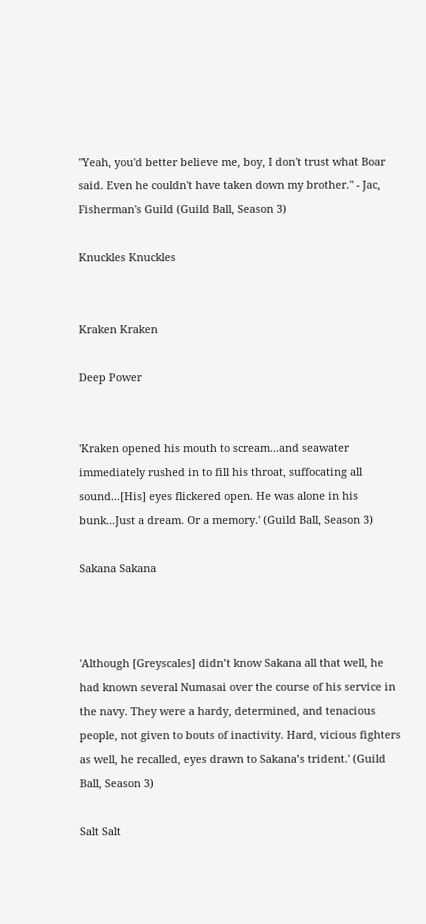"Yeah, you'd better believe me, boy, I don't trust what Boar said. Even he couldn't have taken down my brother." - Jac, Fisherman's Guild (Guild Ball, Season 3)

Knuckles Knuckles


Kraken Kraken

Deep Power


'Kraken opened his mouth to scream...and seawater immediately rushed in to fill his throat, suffocating all sound...[His] eyes flickered open. He was alone in his bunk...Just a dream. Or a memory.' (Guild Ball, Season 3)

Sakana Sakana



'Although [Greyscales] didn’t know Sakana all that well, he had known several Numasai over the course of his service in the navy. They were a hardy, determined, and tenacious people, not given to bouts of inactivity. Hard, vicious fighters as well, he recalled, eyes drawn to Sakana’s trident.' (Guild Ball, Season 3)

Salt Salt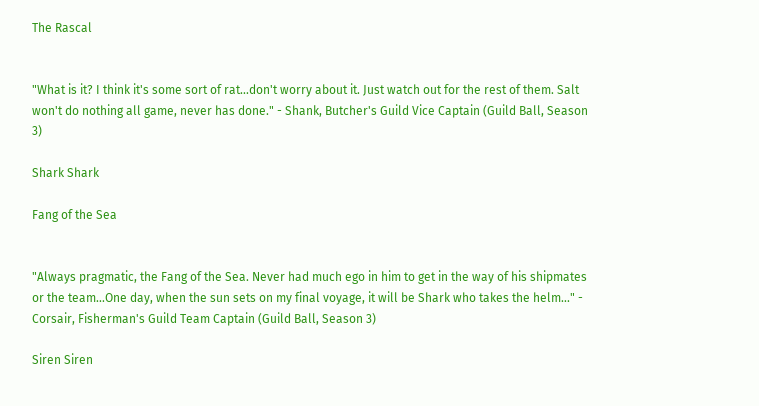The Rascal


"What is it? I think it's some sort of rat...don't worry about it. Just watch out for the rest of them. Salt won't do nothing all game, never has done." - Shank, Butcher's Guild Vice Captain (Guild Ball, Season 3)

Shark Shark

Fang of the Sea


"Always pragmatic, the Fang of the Sea. Never had much ego in him to get in the way of his shipmates or the team...One day, when the sun sets on my final voyage, it will be Shark who takes the helm..." - Corsair, Fisherman's Guild Team Captain (Guild Ball, Season 3)

Siren Siren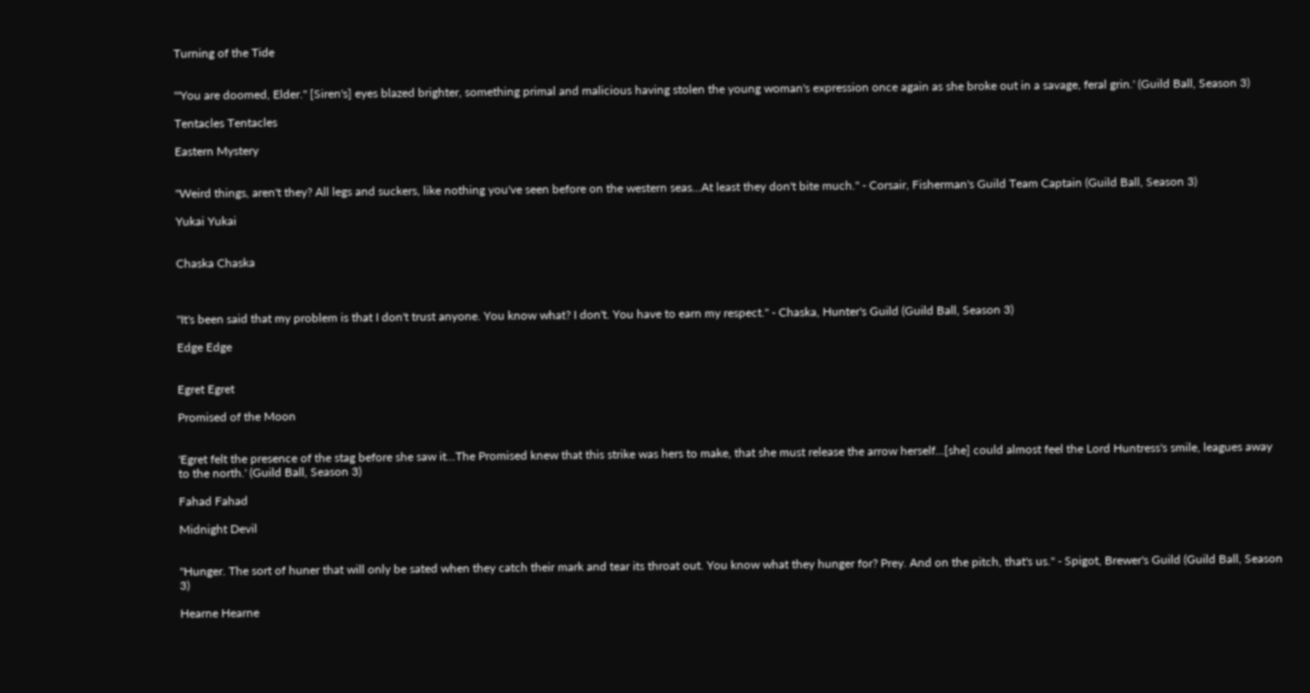Turning of the Tide


'"You are doomed, Elder." [Siren's] eyes blazed brighter, something primal and malicious having stolen the young woman's expression once again as she broke out in a savage, feral grin.' (Guild Ball, Season 3)

Tentacles Tentacles

Eastern Mystery


"Weird things, aren't they? All legs and suckers, like nothing you've seen before on the western seas...At least they don't bite much." - Corsair, Fisherman's Guild Team Captain (Guild Ball, Season 3)

Yukai Yukai


Chaska Chaska



"It's been said that my problem is that I don't trust anyone. You know what? I don't. You have to earn my respect." - Chaska, Hunter's Guild (Guild Ball, Season 3)

Edge Edge


Egret Egret

Promised of the Moon


'Egret felt the presence of the stag before she saw it...The Promised knew that this strike was hers to make, that she must release the arrow herself...[she] could almost feel the Lord Huntress's smile, leagues away to the north.' (Guild Ball, Season 3)

Fahad Fahad

Midnight Devil


"Hunger. The sort of huner that will only be sated when they catch their mark and tear its throat out. You know what they hunger for? Prey. And on the pitch, that's us." - Spigot, Brewer's Guild (Guild Ball, Season 3)

Hearne Hearne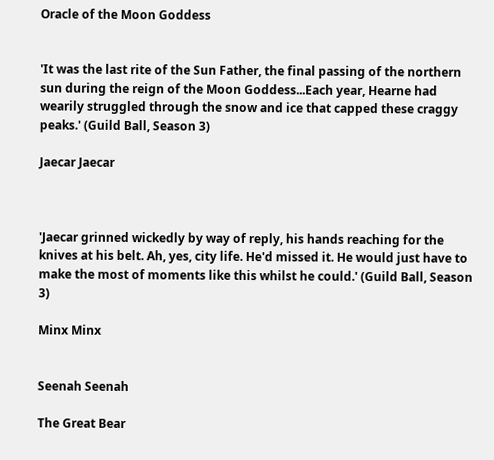Oracle of the Moon Goddess


'It was the last rite of the Sun Father, the final passing of the northern sun during the reign of the Moon Goddess...Each year, Hearne had wearily struggled through the snow and ice that capped these craggy peaks.' (Guild Ball, Season 3)

Jaecar Jaecar



'Jaecar grinned wickedly by way of reply, his hands reaching for the knives at his belt. Ah, yes, city life. He'd missed it. He would just have to make the most of moments like this whilst he could.' (Guild Ball, Season 3)

Minx Minx


Seenah Seenah

The Great Bear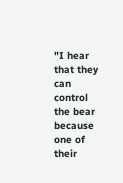"I hear that they can control the bear because one of their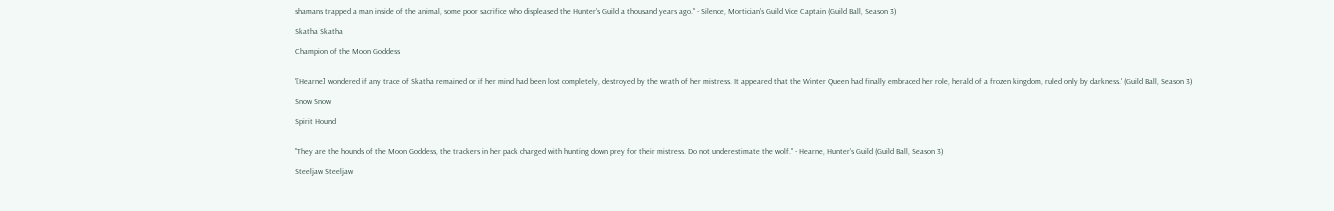shamans trapped a man inside of the animal, some poor sacrifice who displeased the Hunter's Guild a thousand years ago." - Silence, Mortician's Guild Vice Captain (Guild Ball, Season 3)

Skatha Skatha

Champion of the Moon Goddess


'[Hearne] wondered if any trace of Skatha remained or if her mind had been lost completely, destroyed by the wrath of her mistress. It appeared that the Winter Queen had finally embraced her role, herald of a frozen kingdom, ruled only by darkness.' (Guild Ball, Season 3)

Snow Snow

Spirit Hound


"They are the hounds of the Moon Goddess, the trackers in her pack charged with hunting down prey for their mistress. Do not underestimate the wolf." - Hearne, Hunter's Guild (Guild Ball, Season 3)

Steeljaw Steeljaw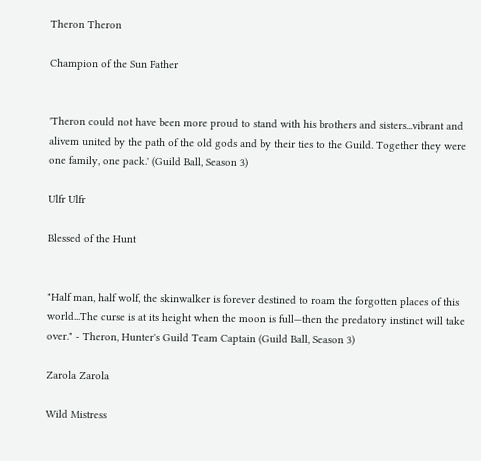Theron Theron

Champion of the Sun Father


'Theron could not have been more proud to stand with his brothers and sisters...vibrant and alivem united by the path of the old gods and by their ties to the Guild. Together they were one family, one pack.' (Guild Ball, Season 3)

Ulfr Ulfr

Blessed of the Hunt


"Half man, half wolf, the skinwalker is forever destined to roam the forgotten places of this world...The curse is at its height when the moon is full—then the predatory instinct will take over." - Theron, Hunter's Guild Team Captain (Guild Ball, Season 3)

Zarola Zarola

Wild Mistress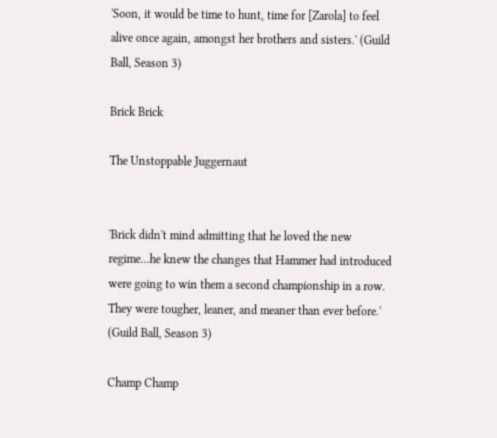'Soon, it would be time to hunt, time for [Zarola] to feel alive once again, amongst her brothers and sisters.' (Guild Ball, Season 3)

Brick Brick

The Unstoppable Juggernaut


'Brick didn't mind admitting that he loved the new regime...he knew the changes that Hammer had introduced were going to win them a second championship in a row. They were tougher, leaner, and meaner than ever before.' (Guild Ball, Season 3)

Champ Champ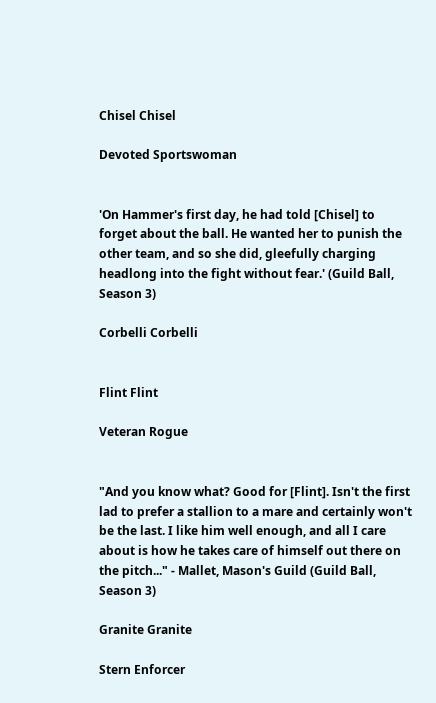Chisel Chisel

Devoted Sportswoman


'On Hammer's first day, he had told [Chisel] to forget about the ball. He wanted her to punish the other team, and so she did, gleefully charging headlong into the fight without fear.' (Guild Ball, Season 3)

Corbelli Corbelli


Flint Flint

Veteran Rogue


"And you know what? Good for [Flint]. Isn't the first lad to prefer a stallion to a mare and certainly won't be the last. I like him well enough, and all I care about is how he takes care of himself out there on the pitch..." - Mallet, Mason's Guild (Guild Ball, Season 3)

Granite Granite

Stern Enforcer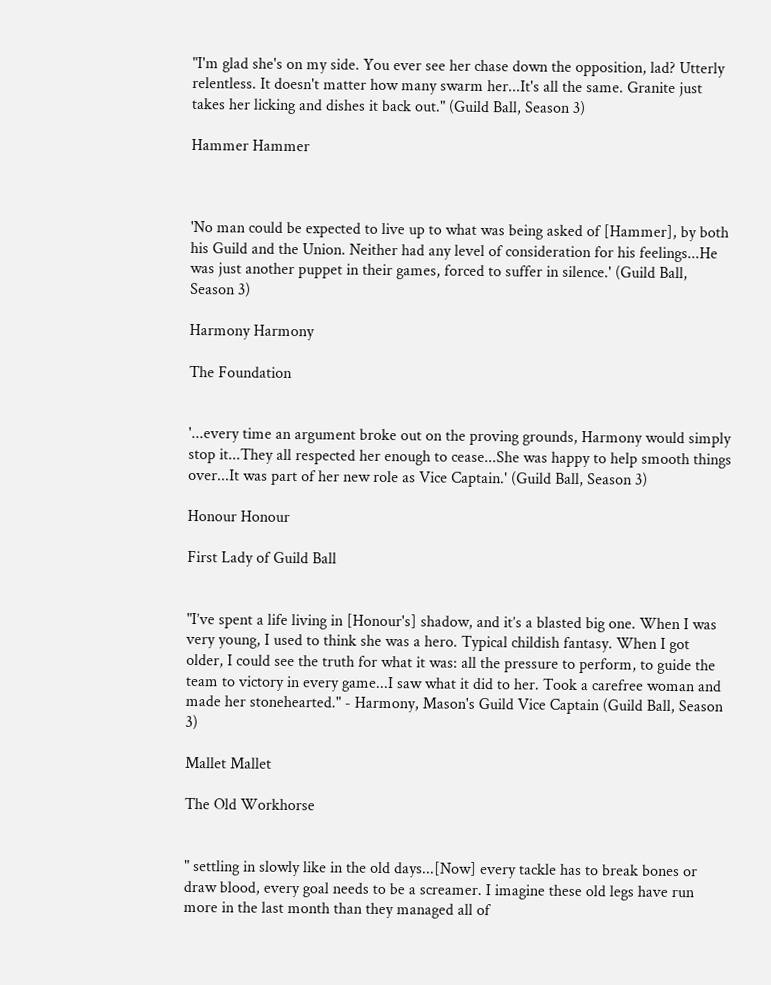"I'm glad she's on my side. You ever see her chase down the opposition, lad? Utterly relentless. It doesn't matter how many swarm her...It's all the same. Granite just takes her licking and dishes it back out." (Guild Ball, Season 3)

Hammer Hammer



'No man could be expected to live up to what was being asked of [Hammer], by both his Guild and the Union. Neither had any level of consideration for his feelings...He was just another puppet in their games, forced to suffer in silence.' (Guild Ball, Season 3)

Harmony Harmony

The Foundation


'...every time an argument broke out on the proving grounds, Harmony would simply stop it...They all respected her enough to cease...She was happy to help smooth things over...It was part of her new role as Vice Captain.' (Guild Ball, Season 3)

Honour Honour

First Lady of Guild Ball


"I’ve spent a life living in [Honour's] shadow, and it’s a blasted big one. When I was very young, I used to think she was a hero. Typical childish fantasy. When I got older, I could see the truth for what it was: all the pressure to perform, to guide the team to victory in every game...I saw what it did to her. Took a carefree woman and made her stonehearted." - Harmony, Mason's Guild Vice Captain (Guild Ball, Season 3)

Mallet Mallet

The Old Workhorse


" settling in slowly like in the old days...[Now] every tackle has to break bones or draw blood, every goal needs to be a screamer. I imagine these old legs have run more in the last month than they managed all of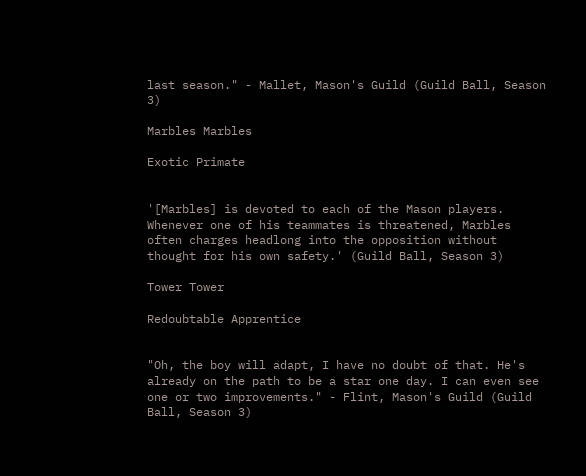last season." - Mallet, Mason's Guild (Guild Ball, Season 3)

Marbles Marbles

Exotic Primate


'[Marbles] is devoted to each of the Mason players. Whenever one of his teammates is threatened, Marbles often charges headlong into the opposition without thought for his own safety.' (Guild Ball, Season 3)

Tower Tower

Redoubtable Apprentice


"Oh, the boy will adapt, I have no doubt of that. He's already on the path to be a star one day. I can even see one or two improvements." - Flint, Mason's Guild (Guild Ball, Season 3)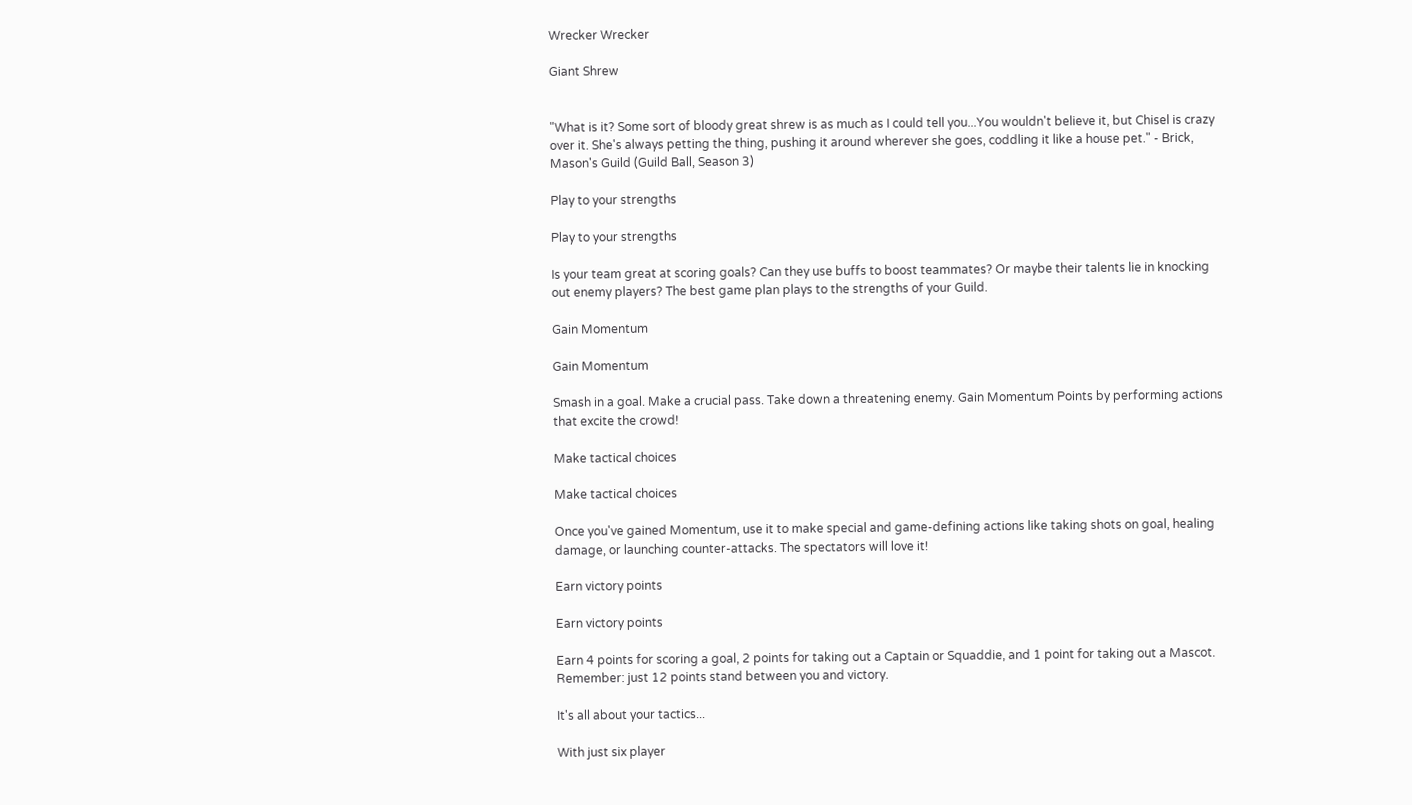Wrecker Wrecker

Giant Shrew


"What is it? Some sort of bloody great shrew is as much as I could tell you...You wouldn't believe it, but Chisel is crazy over it. She's always petting the thing, pushing it around wherever she goes, coddling it like a house pet." - Brick, Mason's Guild (Guild Ball, Season 3)

Play to your strengths

Play to your strengths

Is your team great at scoring goals? Can they use buffs to boost teammates? Or maybe their talents lie in knocking out enemy players? The best game plan plays to the strengths of your Guild.

Gain Momentum

Gain Momentum

Smash in a goal. Make a crucial pass. Take down a threatening enemy. Gain Momentum Points by performing actions that excite the crowd!

Make tactical choices

Make tactical choices

Once you've gained Momentum, use it to make special and game-defining actions like taking shots on goal, healing damage, or launching counter-attacks. The spectators will love it!

Earn victory points

Earn victory points

Earn 4 points for scoring a goal, 2 points for taking out a Captain or Squaddie, and 1 point for taking out a Mascot. Remember: just 12 points stand between you and victory.

It's all about your tactics...

With just six player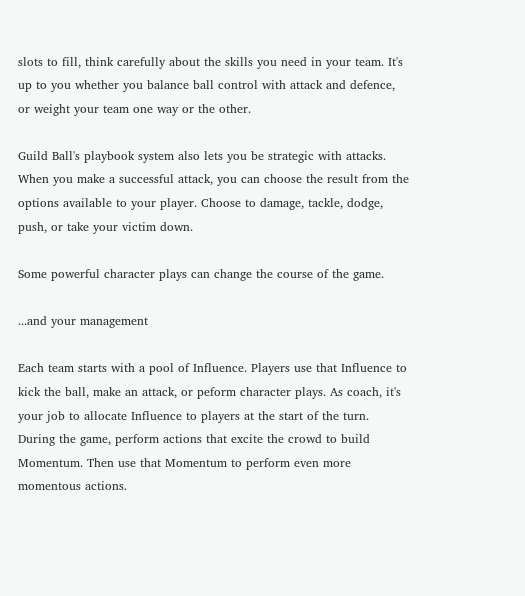slots to fill, think carefully about the skills you need in your team. It's up to you whether you balance ball control with attack and defence, or weight your team one way or the other.

Guild Ball's playbook system also lets you be strategic with attacks. When you make a successful attack, you can choose the result from the options available to your player. Choose to damage, tackle, dodge, push, or take your victim down.

Some powerful character plays can change the course of the game.

...and your management

Each team starts with a pool of Influence. Players use that Influence to kick the ball, make an attack, or peform character plays. As coach, it's your job to allocate Influence to players at the start of the turn. During the game, perform actions that excite the crowd to build Momentum. Then use that Momentum to perform even more momentous actions.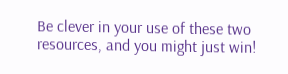Be clever in your use of these two resources, and you might just win!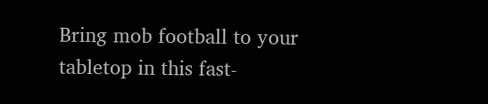Bring mob football to your tabletop in this fast-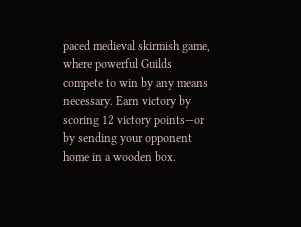paced medieval skirmish game, where powerful Guilds compete to win by any means necessary. Earn victory by scoring 12 victory points—or by sending your opponent home in a wooden box.